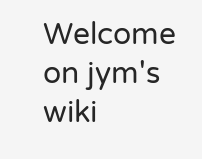Welcome on jym's wiki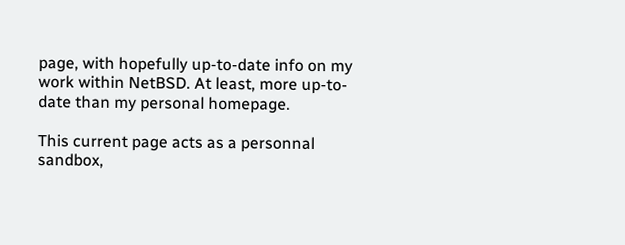page, with hopefully up-to-date info on my work within NetBSD. At least, more up-to-date than my personal homepage.

This current page acts as a personnal sandbox,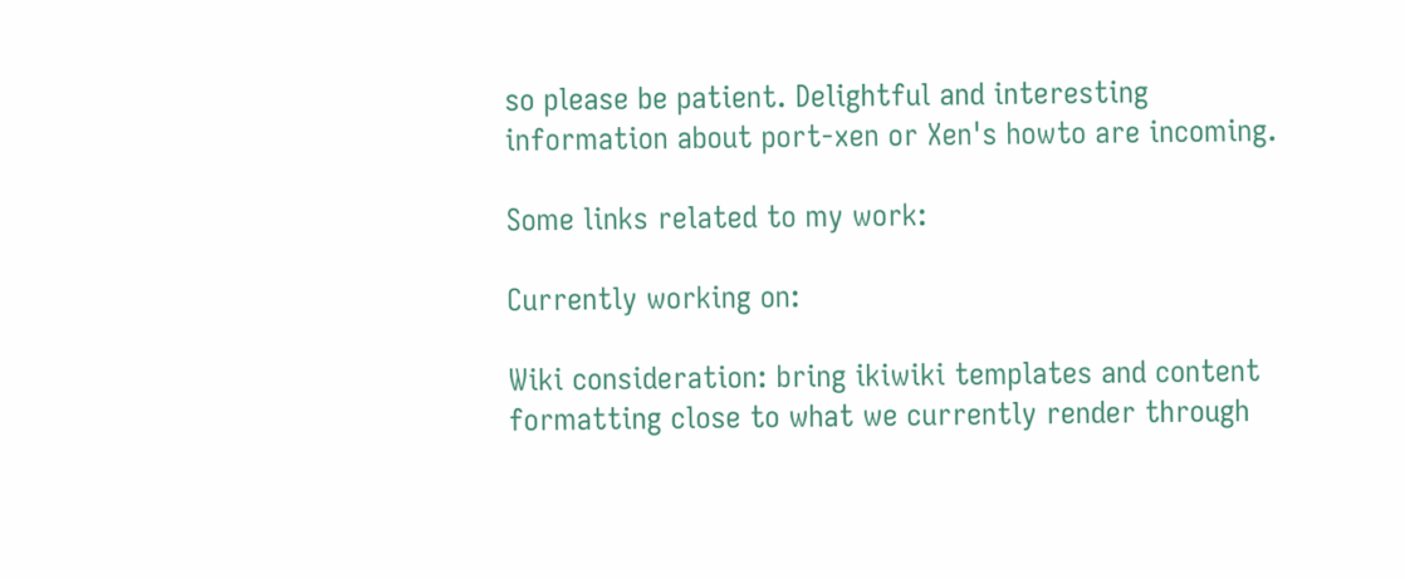so please be patient. Delightful and interesting information about port-xen or Xen's howto are incoming.

Some links related to my work:

Currently working on:

Wiki consideration: bring ikiwiki templates and content formatting close to what we currently render through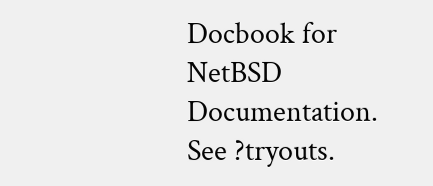Docbook for NetBSD Documentation. See ?tryouts.